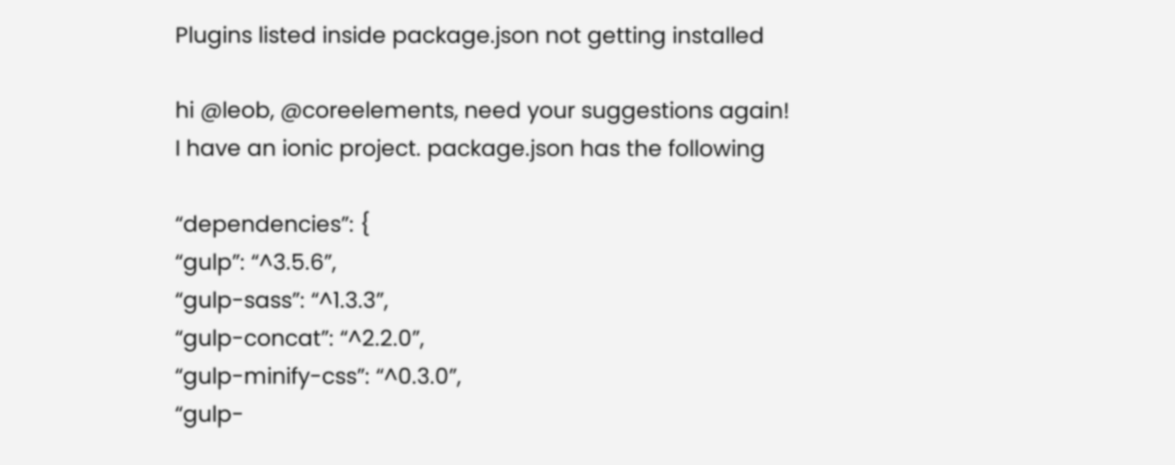Plugins listed inside package.json not getting installed

hi @leob, @coreelements, need your suggestions again!
I have an ionic project. package.json has the following

“dependencies”: {
“gulp”: “^3.5.6”,
“gulp-sass”: “^1.3.3”,
“gulp-concat”: “^2.2.0”,
“gulp-minify-css”: “^0.3.0”,
“gulp-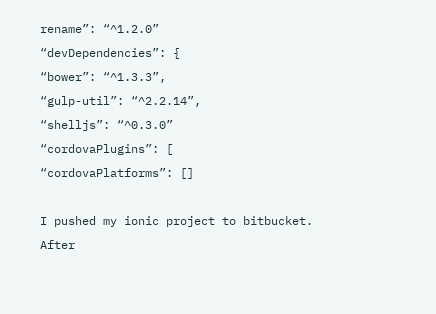rename”: “^1.2.0”
“devDependencies”: {
“bower”: “^1.3.3”,
“gulp-util”: “^2.2.14”,
“shelljs”: “^0.3.0”
“cordovaPlugins”: [
“cordovaPlatforms”: []

I pushed my ionic project to bitbucket.
After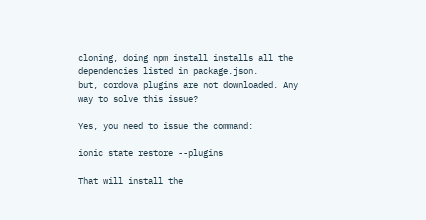cloning, doing npm install installs all the dependencies listed in package.json.
but, cordova plugins are not downloaded. Any way to solve this issue?

Yes, you need to issue the command:

ionic state restore --plugins

That will install the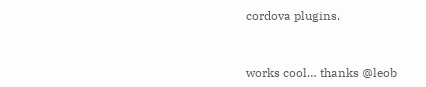cordova plugins.


works cool… thanks @leob